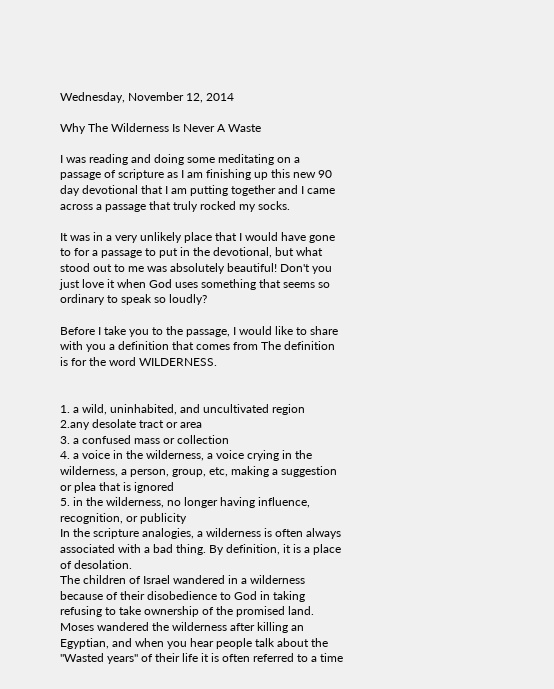Wednesday, November 12, 2014

Why The Wilderness Is Never A Waste

I was reading and doing some meditating on a passage of scripture as I am finishing up this new 90 day devotional that I am putting together and I came across a passage that truly rocked my socks.

It was in a very unlikely place that I would have gone to for a passage to put in the devotional, but what stood out to me was absolutely beautiful! Don't you just love it when God uses something that seems so ordinary to speak so loudly?

Before I take you to the passage, I would like to share with you a definition that comes from The definition is for the word WILDERNESS.


1. a wild, uninhabited, and uncultivated region
2.any desolate tract or area
3. a confused mass or collection
4. a voice in the wilderness, a voice crying in the wilderness, a person, group, etc, making a suggestion or plea that is ignored
5. in the wilderness, no longer having influence, recognition, or publicity
In the scripture analogies, a wilderness is often always associated with a bad thing. By definition, it is a place of desolation.
The children of Israel wandered in a wilderness because of their disobedience to God in taking refusing to take ownership of the promised land. Moses wandered the wilderness after killing an Egyptian, and when you hear people talk about the "Wasted years" of their life it is often referred to a time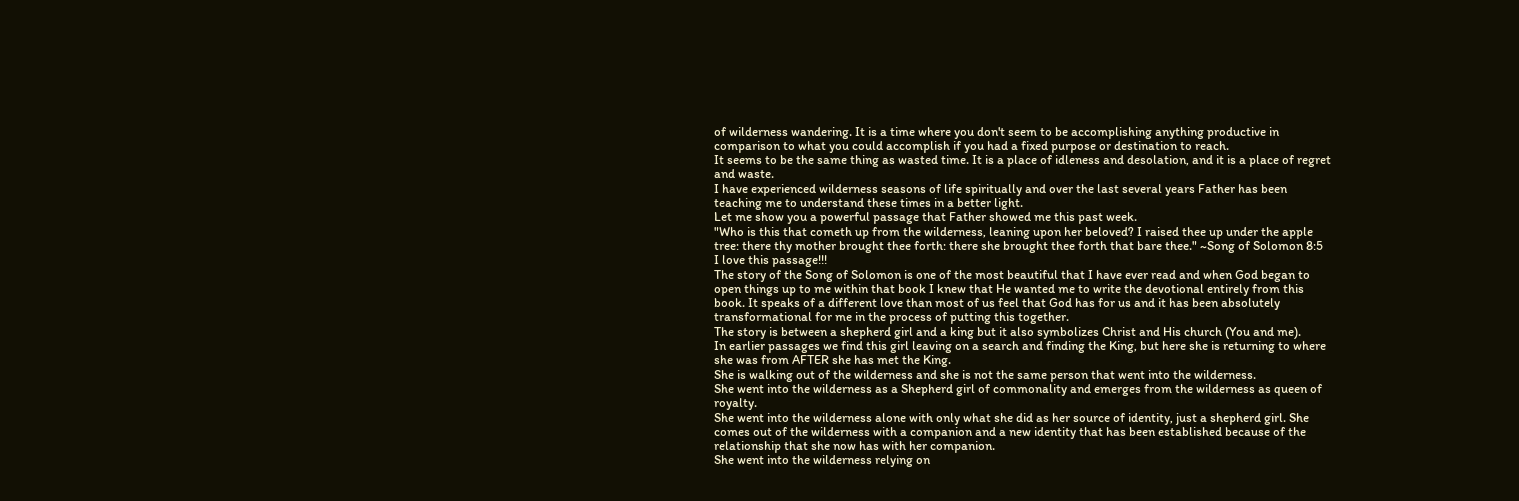of wilderness wandering. It is a time where you don't seem to be accomplishing anything productive in comparison to what you could accomplish if you had a fixed purpose or destination to reach.
It seems to be the same thing as wasted time. It is a place of idleness and desolation, and it is a place of regret and waste.
I have experienced wilderness seasons of life spiritually and over the last several years Father has been teaching me to understand these times in a better light.
Let me show you a powerful passage that Father showed me this past week.
"Who is this that cometh up from the wilderness, leaning upon her beloved? I raised thee up under the apple tree: there thy mother brought thee forth: there she brought thee forth that bare thee." ~Song of Solomon 8:5
I love this passage!!!
The story of the Song of Solomon is one of the most beautiful that I have ever read and when God began to open things up to me within that book I knew that He wanted me to write the devotional entirely from this book. It speaks of a different love than most of us feel that God has for us and it has been absolutely transformational for me in the process of putting this together.
The story is between a shepherd girl and a king but it also symbolizes Christ and His church (You and me).
In earlier passages we find this girl leaving on a search and finding the King, but here she is returning to where she was from AFTER she has met the King.
She is walking out of the wilderness and she is not the same person that went into the wilderness.
She went into the wilderness as a Shepherd girl of commonality and emerges from the wilderness as queen of royalty.
She went into the wilderness alone with only what she did as her source of identity, just a shepherd girl. She comes out of the wilderness with a companion and a new identity that has been established because of the relationship that she now has with her companion.
She went into the wilderness relying on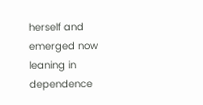herself and emerged now leaning in dependence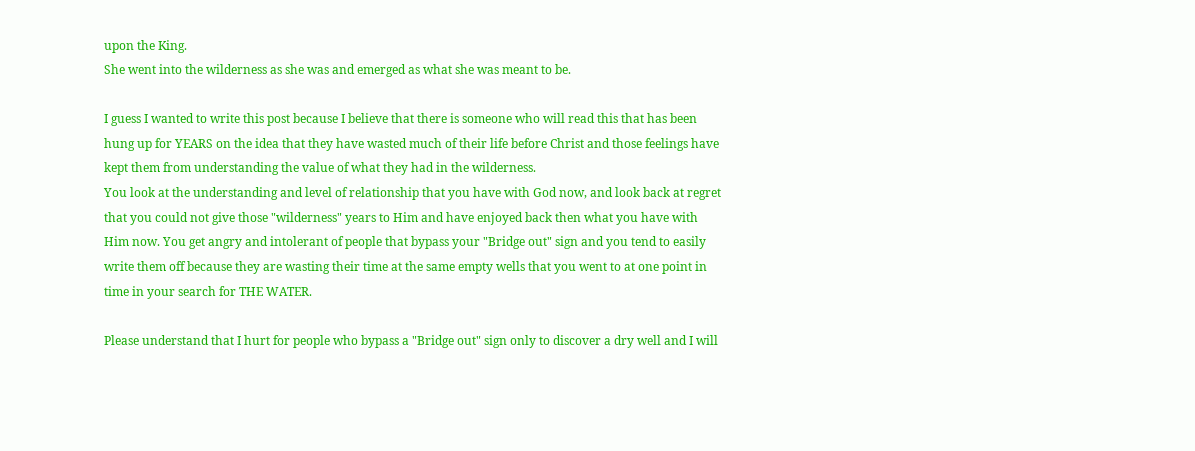upon the King.
She went into the wilderness as she was and emerged as what she was meant to be.

I guess I wanted to write this post because I believe that there is someone who will read this that has been hung up for YEARS on the idea that they have wasted much of their life before Christ and those feelings have kept them from understanding the value of what they had in the wilderness.
You look at the understanding and level of relationship that you have with God now, and look back at regret that you could not give those "wilderness" years to Him and have enjoyed back then what you have with Him now. You get angry and intolerant of people that bypass your "Bridge out" sign and you tend to easily write them off because they are wasting their time at the same empty wells that you went to at one point in time in your search for THE WATER.

Please understand that I hurt for people who bypass a "Bridge out" sign only to discover a dry well and I will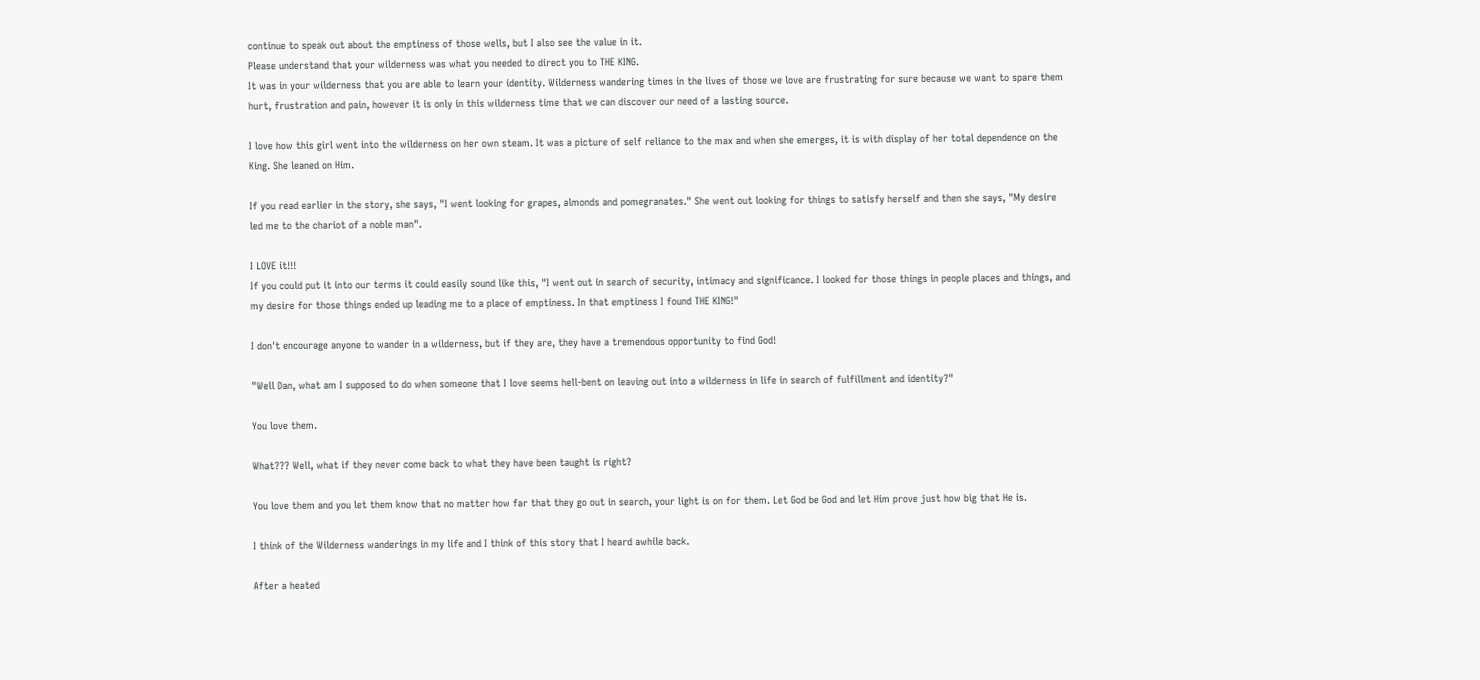continue to speak out about the emptiness of those wells, but I also see the value in it.
Please understand that your wilderness was what you needed to direct you to THE KING.
It was in your wilderness that you are able to learn your identity. Wilderness wandering times in the lives of those we love are frustrating for sure because we want to spare them hurt, frustration and pain, however it is only in this wilderness time that we can discover our need of a lasting source.

I love how this girl went into the wilderness on her own steam. It was a picture of self reliance to the max and when she emerges, it is with display of her total dependence on the King. She leaned on Him.

If you read earlier in the story, she says, "I went looking for grapes, almonds and pomegranates." She went out looking for things to satisfy herself and then she says, "My desire led me to the chariot of a noble man".

I LOVE it!!!
If you could put it into our terms it could easily sound like this, "I went out in search of security, intimacy and significance. I looked for those things in people places and things, and my desire for those things ended up leading me to a place of emptiness. In that emptiness I found THE KING!"

I don't encourage anyone to wander in a wilderness, but if they are, they have a tremendous opportunity to find God!

"Well Dan, what am I supposed to do when someone that I love seems hell-bent on leaving out into a wilderness in life in search of fulfillment and identity?"

You love them.

What??? Well, what if they never come back to what they have been taught is right?

You love them and you let them know that no matter how far that they go out in search, your light is on for them. Let God be God and let Him prove just how big that He is.

I think of the Wilderness wanderings in my life and I think of this story that I heard awhile back.

After a heated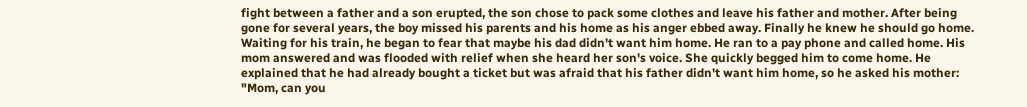fight between a father and a son erupted, the son chose to pack some clothes and leave his father and mother. After being gone for several years, the boy missed his parents and his home as his anger ebbed away. Finally he knew he should go home. Waiting for his train, he began to fear that maybe his dad didn't want him home. He ran to a pay phone and called home. His mom answered and was flooded with relief when she heard her son's voice. She quickly begged him to come home. He explained that he had already bought a ticket but was afraid that his father didn't want him home, so he asked his mother: "Mom, can you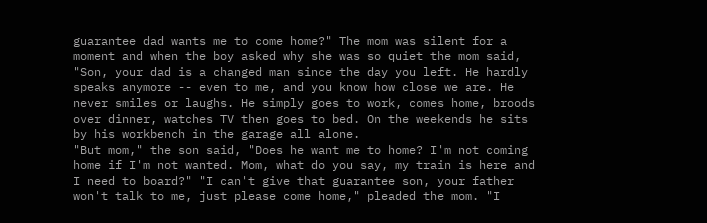guarantee dad wants me to come home?" The mom was silent for a moment and when the boy asked why she was so quiet the mom said, "Son, your dad is a changed man since the day you left. He hardly speaks anymore -- even to me, and you know how close we are. He never smiles or laughs. He simply goes to work, comes home, broods over dinner, watches TV then goes to bed. On the weekends he sits by his workbench in the garage all alone.
"But mom," the son said, "Does he want me to home? I'm not coming home if I'm not wanted. Mom, what do you say, my train is here and I need to board?" "I can't give that guarantee son, your father won't talk to me, just please come home," pleaded the mom. "I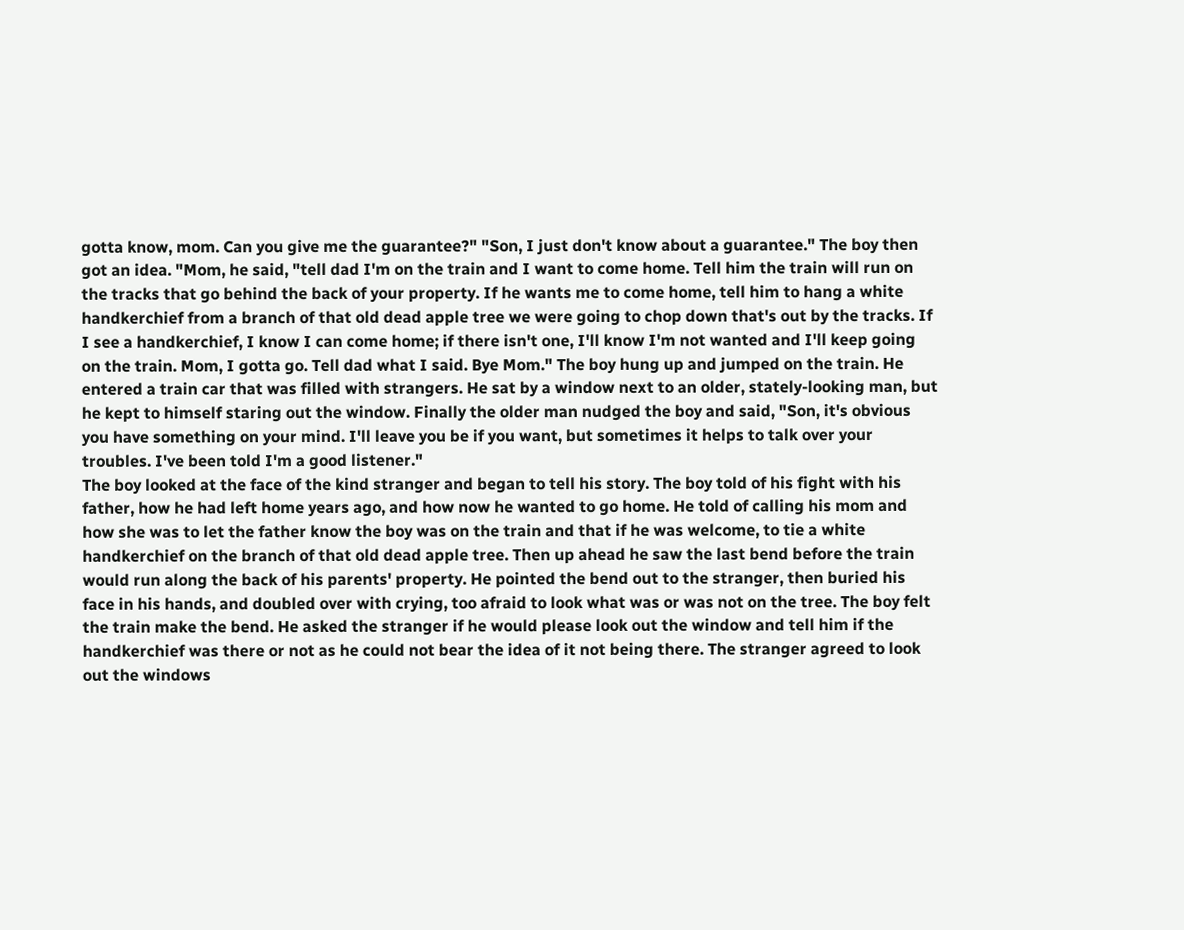gotta know, mom. Can you give me the guarantee?" "Son, I just don't know about a guarantee." The boy then got an idea. "Mom, he said, "tell dad I'm on the train and I want to come home. Tell him the train will run on the tracks that go behind the back of your property. If he wants me to come home, tell him to hang a white handkerchief from a branch of that old dead apple tree we were going to chop down that's out by the tracks. If I see a handkerchief, I know I can come home; if there isn't one, I'll know I'm not wanted and I'll keep going on the train. Mom, I gotta go. Tell dad what I said. Bye Mom." The boy hung up and jumped on the train. He entered a train car that was filled with strangers. He sat by a window next to an older, stately-looking man, but he kept to himself staring out the window. Finally the older man nudged the boy and said, "Son, it's obvious you have something on your mind. I'll leave you be if you want, but sometimes it helps to talk over your troubles. I've been told I'm a good listener."
The boy looked at the face of the kind stranger and began to tell his story. The boy told of his fight with his father, how he had left home years ago, and how now he wanted to go home. He told of calling his mom and how she was to let the father know the boy was on the train and that if he was welcome, to tie a white handkerchief on the branch of that old dead apple tree. Then up ahead he saw the last bend before the train would run along the back of his parents' property. He pointed the bend out to the stranger, then buried his face in his hands, and doubled over with crying, too afraid to look what was or was not on the tree. The boy felt the train make the bend. He asked the stranger if he would please look out the window and tell him if the handkerchief was there or not as he could not bear the idea of it not being there. The stranger agreed to look out the windows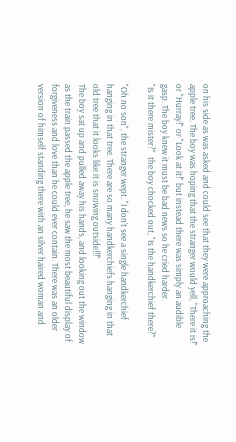on his side as was asked and could see that they were approaching the apple tree. The boy was hoping that the stranger would yell, "There it is!" or "Hurray!" or "Look at it!" but instead there was simply an audible gasp. The boy knew it must be bad news so he cried harder.
"Is it there mister?"  the boy chocked out, "Is the handkerchief there?"

"Oh no son", the stranger wept. "I don't see a single handkerchief hanging in that tree. There are so many handkerchiefs hanging in that old tree that it looks like it is snowing outside!!!"
The boy sat up and pulled away his hands, and looking out the window as the train passed the apple tree, he saw the most beautiful display of forgiveness and love than he could ever contain. There was an older version of himself standing there with an silver haired woman and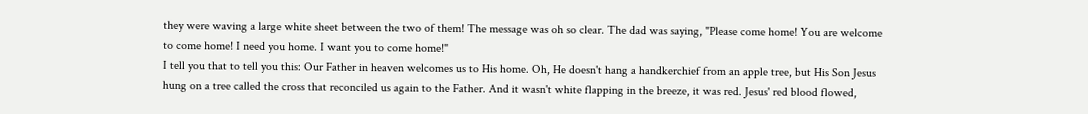they were waving a large white sheet between the two of them! The message was oh so clear. The dad was saying, "Please come home! You are welcome to come home! I need you home. I want you to come home!"
I tell you that to tell you this: Our Father in heaven welcomes us to His home. Oh, He doesn't hang a handkerchief from an apple tree, but His Son Jesus hung on a tree called the cross that reconciled us again to the Father. And it wasn't white flapping in the breeze, it was red. Jesus' red blood flowed,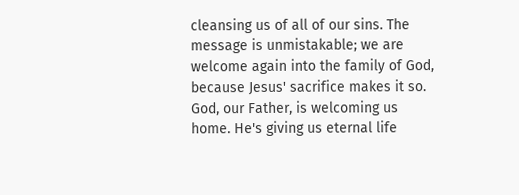cleansing us of all of our sins. The message is unmistakable; we are welcome again into the family of God, because Jesus' sacrifice makes it so. God, our Father, is welcoming us home. He's giving us eternal life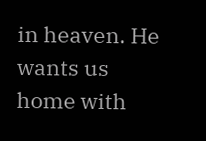in heaven. He wants us home with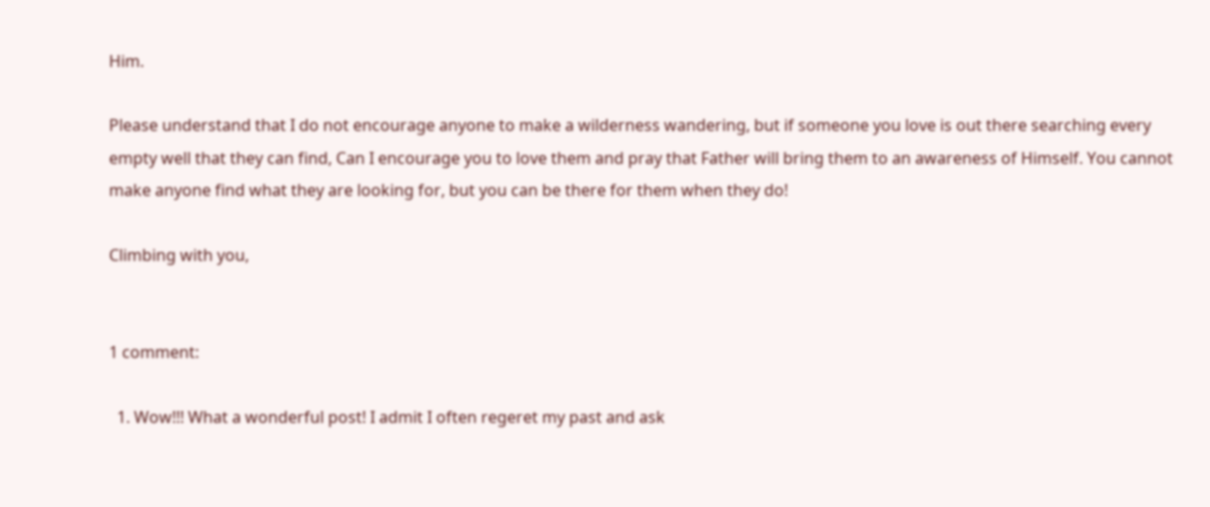Him.

Please understand that I do not encourage anyone to make a wilderness wandering, but if someone you love is out there searching every empty well that they can find, Can I encourage you to love them and pray that Father will bring them to an awareness of Himself. You cannot make anyone find what they are looking for, but you can be there for them when they do!

Climbing with you,


1 comment:

  1. Wow!!! What a wonderful post! I admit I often regeret my past and ask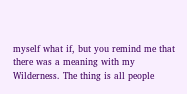myself what if, but you remind me that there was a meaning with my Wilderness. The thing is all people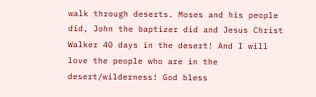walk through deserts. Moses and his people did, John the baptizer did and Jesus Christ Walker 40 days in the desert! And I will love the people who are in the desert/wilderness! God bless